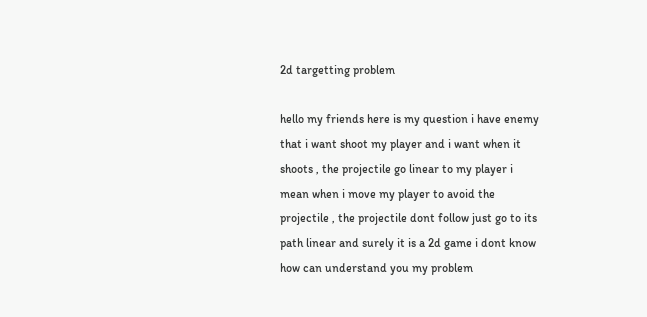2d targetting problem

hello my friends here is my question i have enemy that i want shoot my player and i want when it shoots , the projectile go linear to my player i mean when i move my player to avoid the projectile , the projectile dont follow just go to its path linear and surely it is a 2d game i dont know how can understand you my problem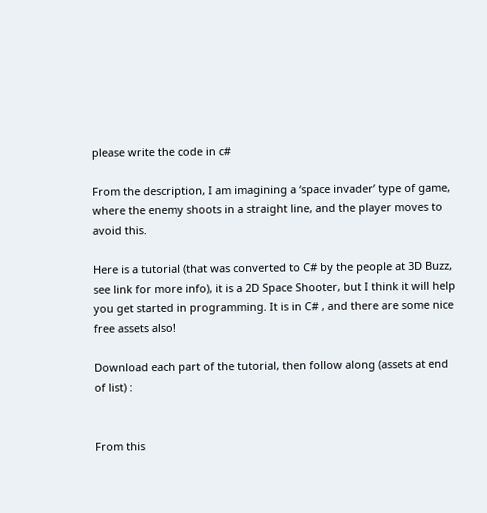please write the code in c#

From the description, I am imagining a ‘space invader’ type of game, where the enemy shoots in a straight line, and the player moves to avoid this.

Here is a tutorial (that was converted to C# by the people at 3D Buzz, see link for more info), it is a 2D Space Shooter, but I think it will help you get started in programming. It is in C# , and there are some nice free assets also!

Download each part of the tutorial, then follow along (assets at end of list) :


From this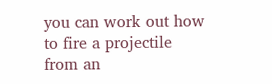you can work out how to fire a projectile from an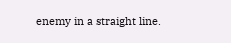enemy in a straight line.